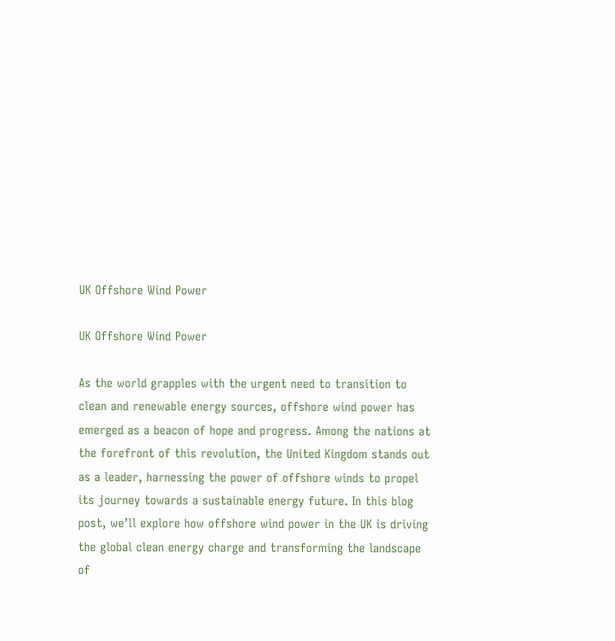UK Offshore Wind Power

UK Offshore Wind Power

As the world grapples with the urgent need to transition to clean and renewable energy sources, offshore wind power has emerged as a beacon of hope and progress. Among the nations at the forefront of this revolution, the United Kingdom stands out as a leader, harnessing the power of offshore winds to propel its journey towards a sustainable energy future. In this blog post, we’ll explore how offshore wind power in the UK is driving the global clean energy charge and transforming the landscape of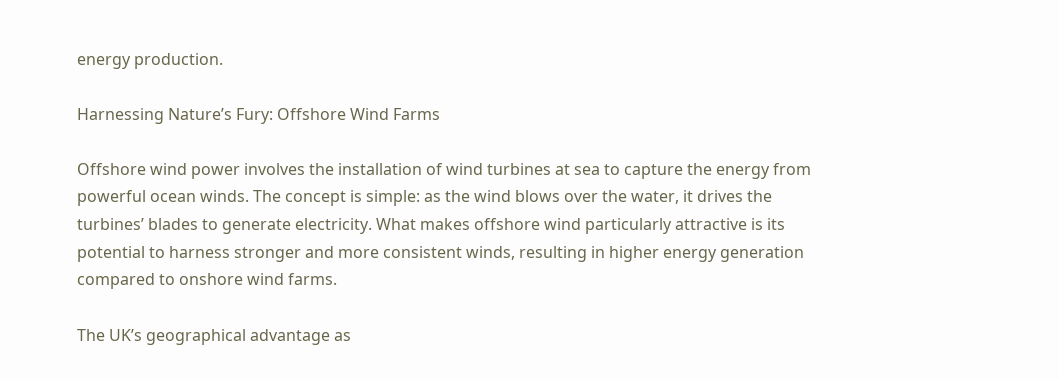energy production.

Harnessing Nature’s Fury: Offshore Wind Farms

Offshore wind power involves the installation of wind turbines at sea to capture the energy from powerful ocean winds. The concept is simple: as the wind blows over the water, it drives the turbines’ blades to generate electricity. What makes offshore wind particularly attractive is its potential to harness stronger and more consistent winds, resulting in higher energy generation compared to onshore wind farms.

The UK’s geographical advantage as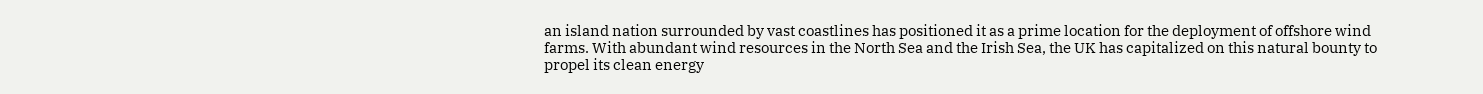an island nation surrounded by vast coastlines has positioned it as a prime location for the deployment of offshore wind farms. With abundant wind resources in the North Sea and the Irish Sea, the UK has capitalized on this natural bounty to propel its clean energy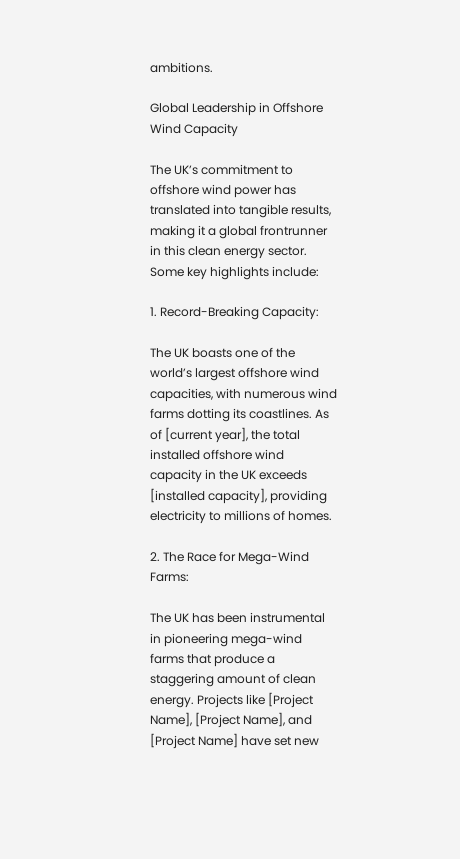ambitions.

Global Leadership in Offshore Wind Capacity

The UK’s commitment to offshore wind power has translated into tangible results, making it a global frontrunner in this clean energy sector. Some key highlights include:

1. Record-Breaking Capacity:

The UK boasts one of the world’s largest offshore wind capacities, with numerous wind farms dotting its coastlines. As of [current year], the total installed offshore wind capacity in the UK exceeds [installed capacity], providing electricity to millions of homes.

2. The Race for Mega-Wind Farms:

The UK has been instrumental in pioneering mega-wind farms that produce a staggering amount of clean energy. Projects like [Project Name], [Project Name], and [Project Name] have set new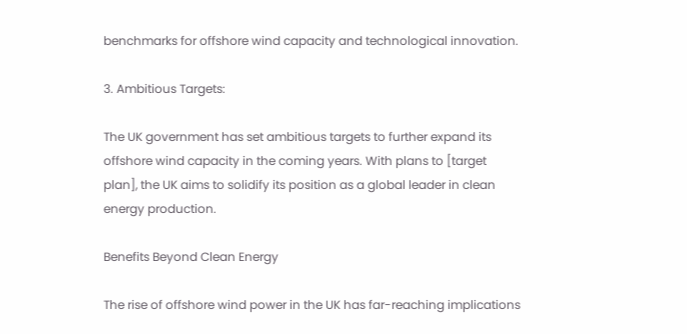benchmarks for offshore wind capacity and technological innovation.

3. Ambitious Targets:

The UK government has set ambitious targets to further expand its offshore wind capacity in the coming years. With plans to [target plan], the UK aims to solidify its position as a global leader in clean energy production.

Benefits Beyond Clean Energy

The rise of offshore wind power in the UK has far-reaching implications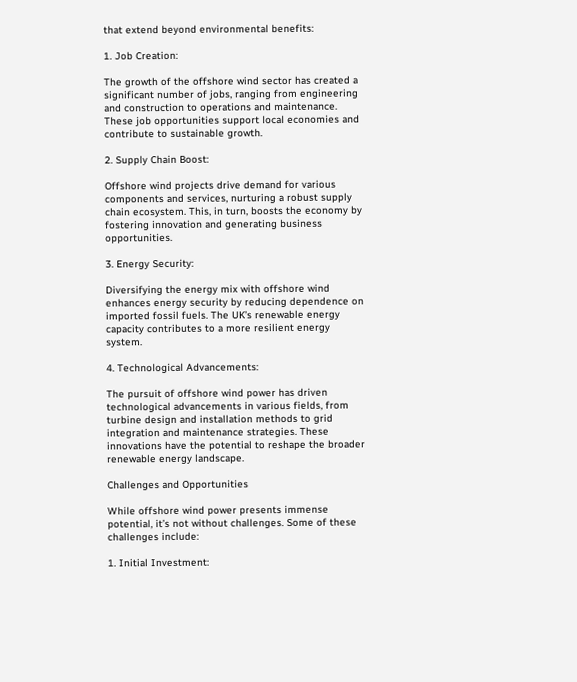that extend beyond environmental benefits:

1. Job Creation:

The growth of the offshore wind sector has created a significant number of jobs, ranging from engineering and construction to operations and maintenance. These job opportunities support local economies and contribute to sustainable growth.

2. Supply Chain Boost:

Offshore wind projects drive demand for various components and services, nurturing a robust supply chain ecosystem. This, in turn, boosts the economy by fostering innovation and generating business opportunities.

3. Energy Security:

Diversifying the energy mix with offshore wind enhances energy security by reducing dependence on imported fossil fuels. The UK’s renewable energy capacity contributes to a more resilient energy system.

4. Technological Advancements:

The pursuit of offshore wind power has driven technological advancements in various fields, from turbine design and installation methods to grid integration and maintenance strategies. These innovations have the potential to reshape the broader renewable energy landscape.

Challenges and Opportunities

While offshore wind power presents immense potential, it’s not without challenges. Some of these challenges include:

1. Initial Investment: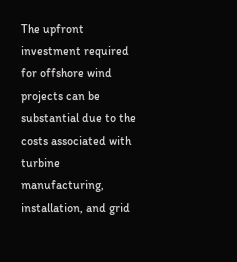The upfront investment required for offshore wind projects can be substantial due to the costs associated with turbine manufacturing, installation, and grid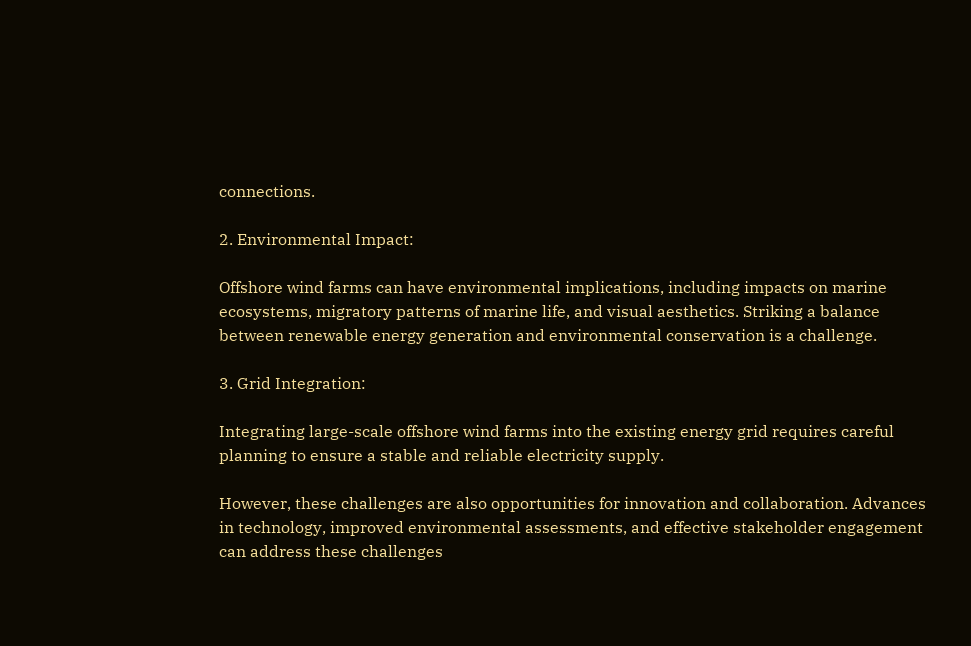connections.

2. Environmental Impact:

Offshore wind farms can have environmental implications, including impacts on marine ecosystems, migratory patterns of marine life, and visual aesthetics. Striking a balance between renewable energy generation and environmental conservation is a challenge.

3. Grid Integration:

Integrating large-scale offshore wind farms into the existing energy grid requires careful planning to ensure a stable and reliable electricity supply.

However, these challenges are also opportunities for innovation and collaboration. Advances in technology, improved environmental assessments, and effective stakeholder engagement can address these challenges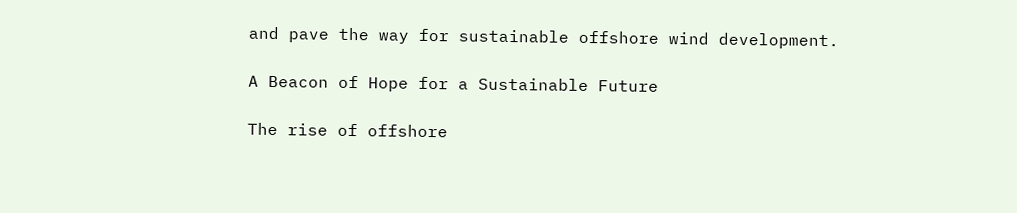and pave the way for sustainable offshore wind development.

A Beacon of Hope for a Sustainable Future

The rise of offshore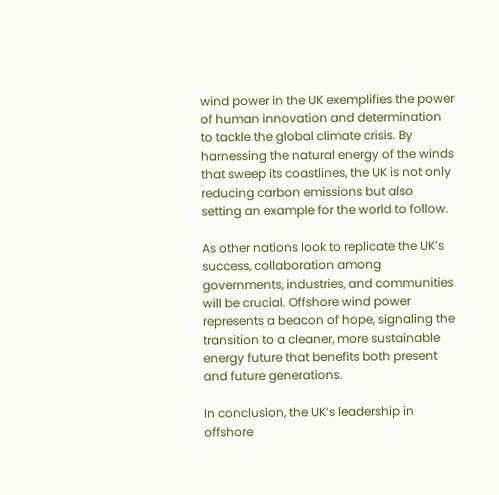wind power in the UK exemplifies the power of human innovation and determination to tackle the global climate crisis. By harnessing the natural energy of the winds that sweep its coastlines, the UK is not only reducing carbon emissions but also setting an example for the world to follow.

As other nations look to replicate the UK’s success, collaboration among governments, industries, and communities will be crucial. Offshore wind power represents a beacon of hope, signaling the transition to a cleaner, more sustainable energy future that benefits both present and future generations.

In conclusion, the UK’s leadership in offshore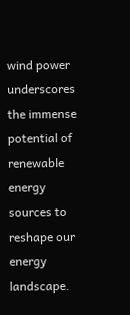wind power underscores the immense potential of renewable energy sources to reshape our energy landscape.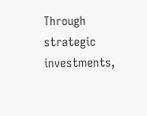Through strategic investments,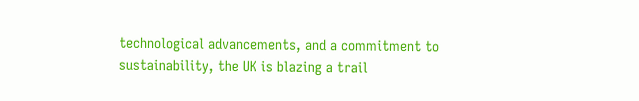technological advancements, and a commitment to sustainability, the UK is blazing a trail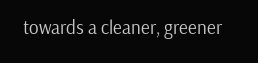towards a cleaner, greener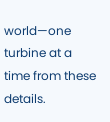world—one turbine at a time from these details.